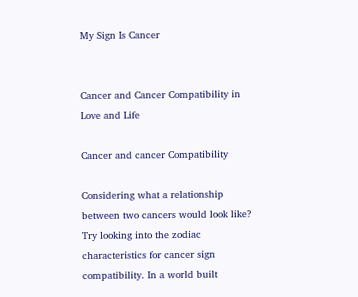My Sign Is Cancer


Cancer and Cancer Compatibility in Love and Life

Cancer and cancer Compatibility

Considering what a relationship between two cancers would look like? Try looking into the zodiac characteristics for cancer sign compatibility. In a world built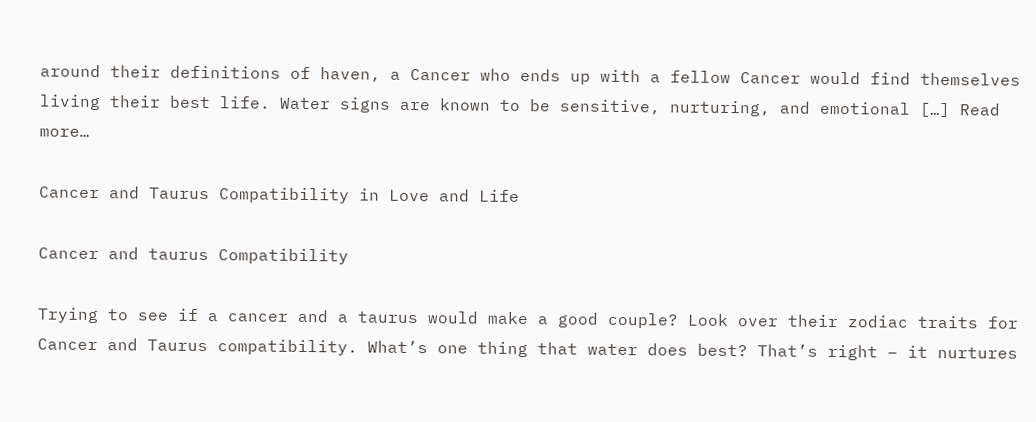around their definitions of haven, a Cancer who ends up with a fellow Cancer would find themselves living their best life. Water signs are known to be sensitive, nurturing, and emotional […] Read more…

Cancer and Taurus Compatibility in Love and Life

Cancer and taurus Compatibility

Trying to see if a cancer and a taurus would make a good couple? Look over their zodiac traits for Cancer and Taurus compatibility. What’s one thing that water does best? That’s right – it nurtures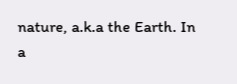nature, a.k.a the Earth. In a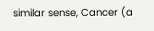similar sense, Cancer (a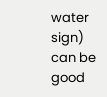water sign) can be good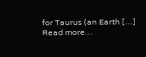for Taurus (an Earth […] Read more…